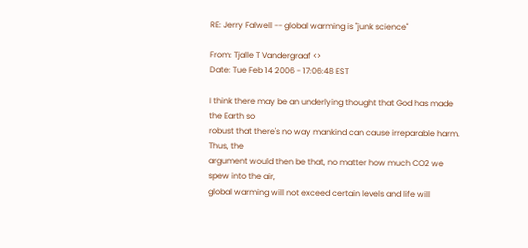RE: Jerry Falwell -- global warming is "junk science"

From: Tjalle T Vandergraaf <>
Date: Tue Feb 14 2006 - 17:06:48 EST

I think there may be an underlying thought that God has made the Earth so
robust that there's no way mankind can cause irreparable harm. Thus, the
argument would then be that, no matter how much CO2 we spew into the air,
global warming will not exceed certain levels and life will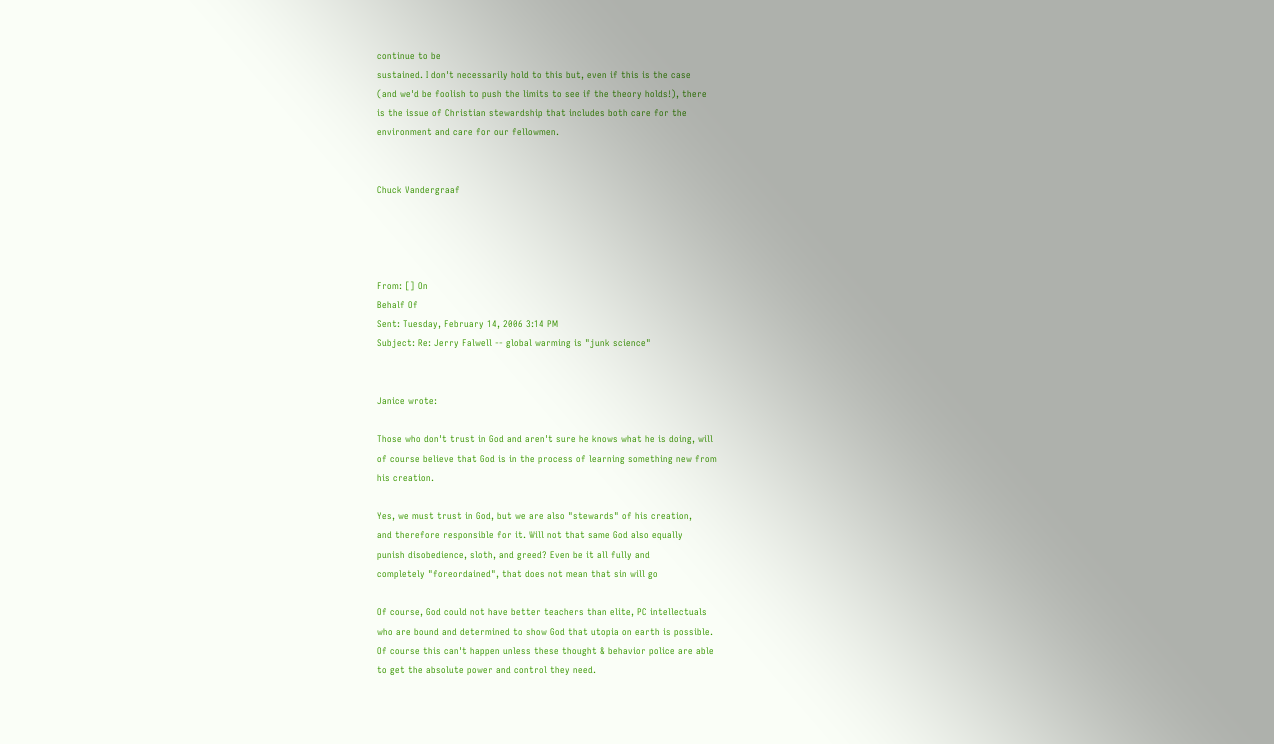continue to be
sustained. I don't necessarily hold to this but, even if this is the case
(and we'd be foolish to push the limits to see if the theory holds!), there
is the issue of Christian stewardship that includes both care for the
environment and care for our fellowmen.


Chuck Vandergraaf




From: [] On
Behalf Of
Sent: Tuesday, February 14, 2006 3:14 PM
Subject: Re: Jerry Falwell -- global warming is "junk science"


Janice wrote:

Those who don't trust in God and aren't sure he knows what he is doing, will
of course believe that God is in the process of learning something new from
his creation.

Yes, we must trust in God, but we are also "stewards" of his creation,
and therefore responsible for it. Will not that same God also equally
punish disobedience, sloth, and greed? Even be it all fully and
completely "foreordained", that does not mean that sin will go

Of course, God could not have better teachers than elite, PC intellectuals
who are bound and determined to show God that utopia on earth is possible.
Of course this can't happen unless these thought & behavior police are able
to get the absolute power and control they need.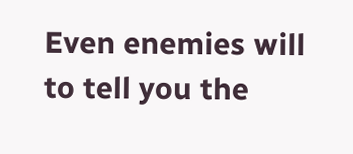Even enemies will to tell you the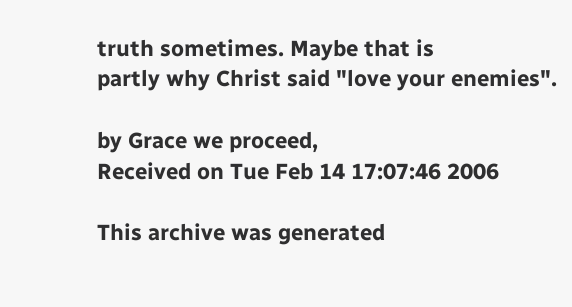truth sometimes. Maybe that is
partly why Christ said "love your enemies".

by Grace we proceed,
Received on Tue Feb 14 17:07:46 2006

This archive was generated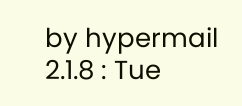by hypermail 2.1.8 : Tue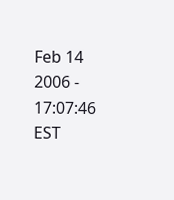Feb 14 2006 - 17:07:46 EST